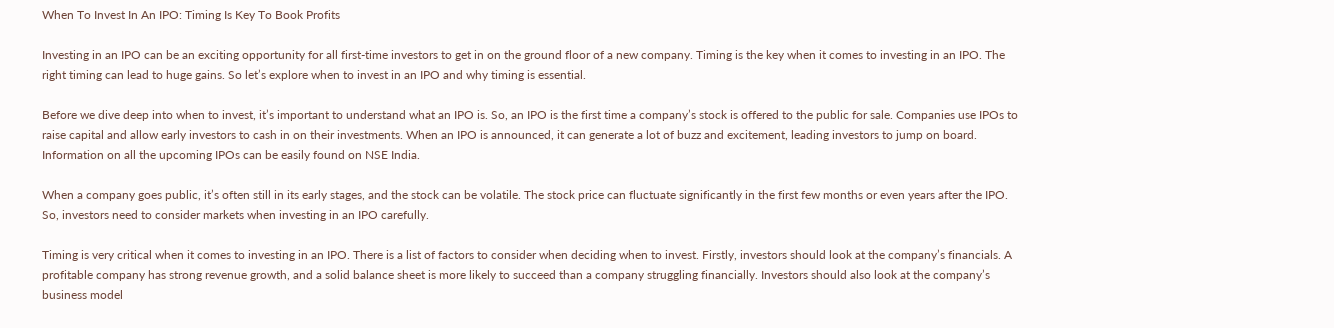When To Invest In An IPO: Timing Is Key To Book Profits

Investing in an IPO can be an exciting opportunity for all first-time investors to get in on the ground floor of a new company. Timing is the key when it comes to investing in an IPO. The right timing can lead to huge gains. So let’s explore when to invest in an IPO and why timing is essential.

Before we dive deep into when to invest, it’s important to understand what an IPO is. So, an IPO is the first time a company’s stock is offered to the public for sale. Companies use IPOs to raise capital and allow early investors to cash in on their investments. When an IPO is announced, it can generate a lot of buzz and excitement, leading investors to jump on board. Information on all the upcoming IPOs can be easily found on NSE India.

When a company goes public, it’s often still in its early stages, and the stock can be volatile. The stock price can fluctuate significantly in the first few months or even years after the IPO. So, investors need to consider markets when investing in an IPO carefully.

Timing is very critical when it comes to investing in an IPO. There is a list of factors to consider when deciding when to invest. Firstly, investors should look at the company’s financials. A profitable company has strong revenue growth, and a solid balance sheet is more likely to succeed than a company struggling financially. Investors should also look at the company’s business model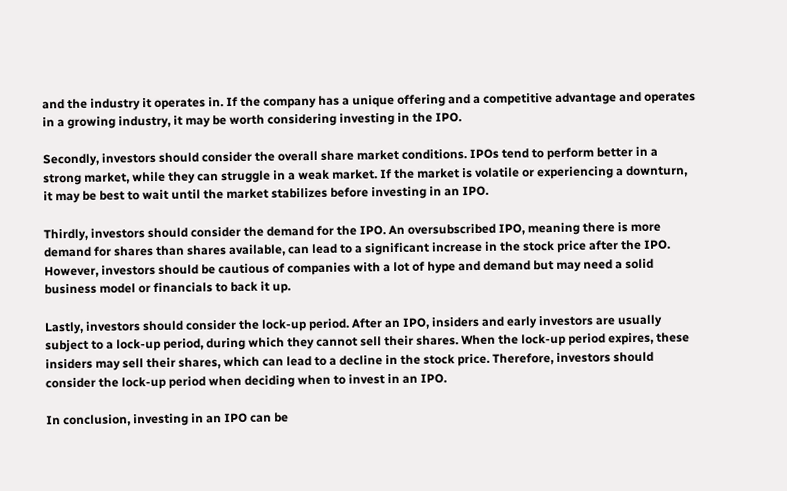and the industry it operates in. If the company has a unique offering and a competitive advantage and operates in a growing industry, it may be worth considering investing in the IPO.

Secondly, investors should consider the overall share market conditions. IPOs tend to perform better in a strong market, while they can struggle in a weak market. If the market is volatile or experiencing a downturn, it may be best to wait until the market stabilizes before investing in an IPO.

Thirdly, investors should consider the demand for the IPO. An oversubscribed IPO, meaning there is more demand for shares than shares available, can lead to a significant increase in the stock price after the IPO. However, investors should be cautious of companies with a lot of hype and demand but may need a solid business model or financials to back it up.

Lastly, investors should consider the lock-up period. After an IPO, insiders and early investors are usually subject to a lock-up period, during which they cannot sell their shares. When the lock-up period expires, these insiders may sell their shares, which can lead to a decline in the stock price. Therefore, investors should consider the lock-up period when deciding when to invest in an IPO.

In conclusion, investing in an IPO can be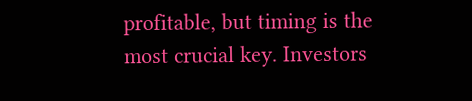profitable, but timing is the most crucial key. Investors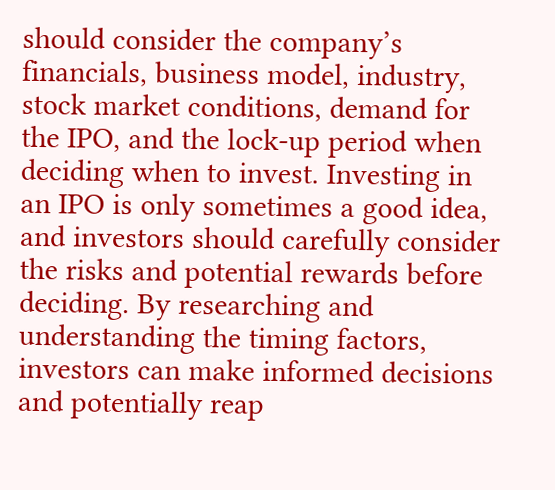should consider the company’s financials, business model, industry, stock market conditions, demand for the IPO, and the lock-up period when deciding when to invest. Investing in an IPO is only sometimes a good idea, and investors should carefully consider the risks and potential rewards before deciding. By researching and understanding the timing factors, investors can make informed decisions and potentially reap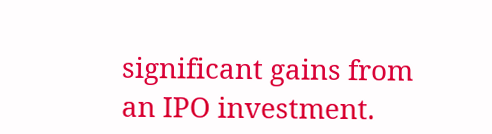significant gains from an IPO investment.